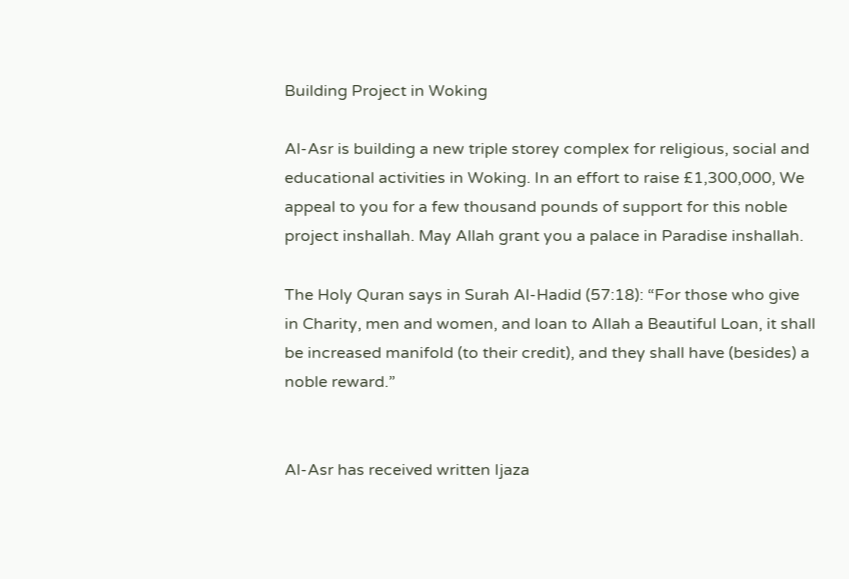Building Project in Woking

Al-Asr is building a new triple storey complex for religious, social and educational activities in Woking. In an effort to raise £1,300,000, We appeal to you for a few thousand pounds of support for this noble project inshallah. May Allah grant you a palace in Paradise inshallah.

The Holy Quran says in Surah Al-Hadid (57:18): “For those who give in Charity, men and women, and loan to Allah a Beautiful Loan, it shall be increased manifold (to their credit), and they shall have (besides) a noble reward.”


Al-Asr has received written Ijaza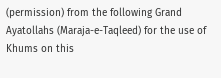(permission) from the following Grand Ayatollahs (Maraja-e-Taqleed) for the use of Khums on this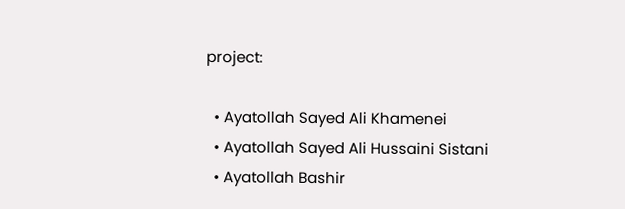project:

  • Ayatollah Sayed Ali Khamenei
  • Ayatollah Sayed Ali Hussaini Sistani
  • Ayatollah Bashir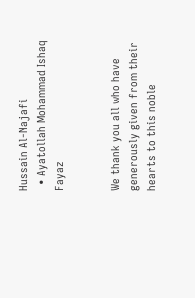Hussain Al-Najafi
  • Ayatollah Mohammad Ishaq Fayaz


We thank you all who have generously given from their hearts to this noble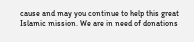cause and may you continue to help this great Islamic mission. We are in need of donations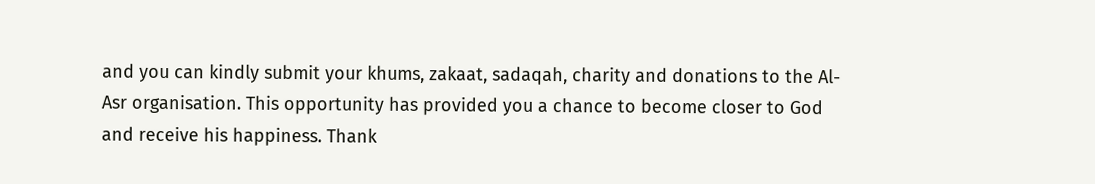and you can kindly submit your khums, zakaat, sadaqah, charity and donations to the Al-Asr organisation. This opportunity has provided you a chance to become closer to God and receive his happiness. Thank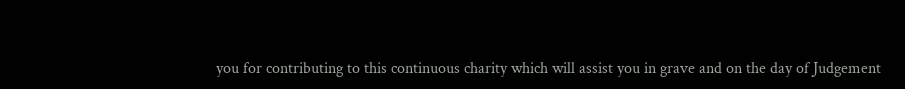you for contributing to this continuous charity which will assist you in grave and on the day of Judgement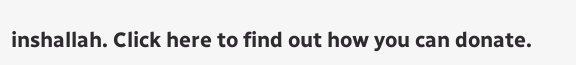inshallah. Click here to find out how you can donate.